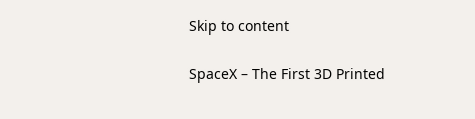Skip to content

SpaceX – The First 3D Printed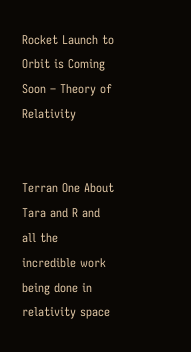Rocket Launch to Orbit is Coming Soon – Theory of Relativity


Terran One About Tara and R and all the incredible work being done in relativity space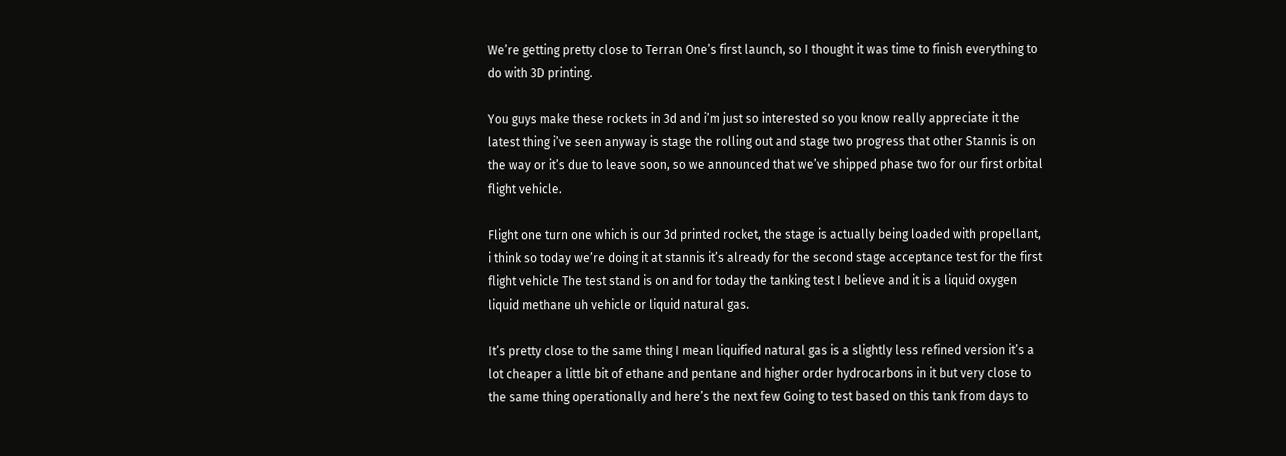We’re getting pretty close to Terran One’s first launch, so I thought it was time to finish everything to do with 3D printing.

You guys make these rockets in 3d and i’m just so interested so you know really appreciate it the latest thing i’ve seen anyway is stage the rolling out and stage two progress that other Stannis is on the way or it’s due to leave soon, so we announced that we’ve shipped phase two for our first orbital flight vehicle.

Flight one turn one which is our 3d printed rocket, the stage is actually being loaded with propellant, i think so today we’re doing it at stannis it’s already for the second stage acceptance test for the first flight vehicle The test stand is on and for today the tanking test I believe and it is a liquid oxygen liquid methane uh vehicle or liquid natural gas.

It’s pretty close to the same thing I mean liquified natural gas is a slightly less refined version it’s a lot cheaper a little bit of ethane and pentane and higher order hydrocarbons in it but very close to the same thing operationally and here’s the next few Going to test based on this tank from days to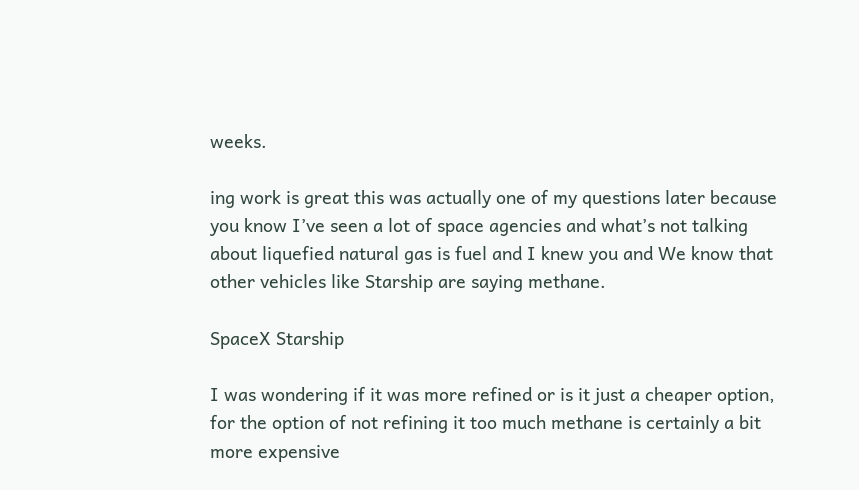weeks.

ing work is great this was actually one of my questions later because you know I’ve seen a lot of space agencies and what’s not talking about liquefied natural gas is fuel and I knew you and We know that other vehicles like Starship are saying methane.

SpaceX Starship

I was wondering if it was more refined or is it just a cheaper option, for the option of not refining it too much methane is certainly a bit more expensive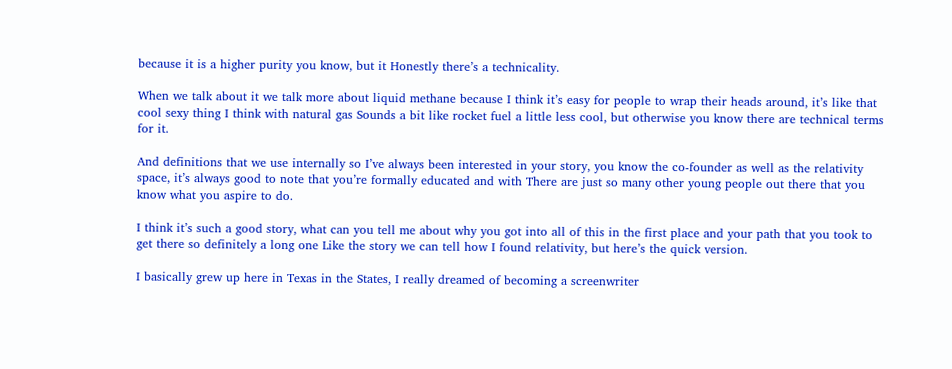because it is a higher purity you know, but it Honestly there’s a technicality.

When we talk about it we talk more about liquid methane because I think it’s easy for people to wrap their heads around, it’s like that cool sexy thing I think with natural gas Sounds a bit like rocket fuel a little less cool, but otherwise you know there are technical terms for it.

And definitions that we use internally so I’ve always been interested in your story, you know the co-founder as well as the relativity space, it’s always good to note that you’re formally educated and with There are just so many other young people out there that you know what you aspire to do.

I think it’s such a good story, what can you tell me about why you got into all of this in the first place and your path that you took to get there so definitely a long one Like the story we can tell how I found relativity, but here’s the quick version.

I basically grew up here in Texas in the States, I really dreamed of becoming a screenwriter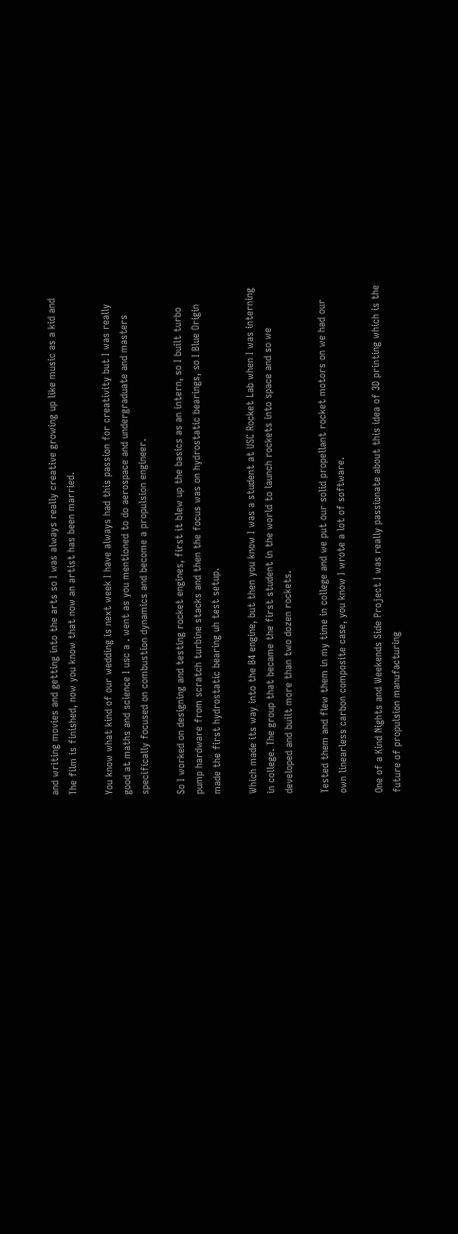and writing movies and getting into the arts so I was always really creative growing up like music as a kid and The film is finished, now you know that now an artist has been married.

You know what kind of our wedding is next week I have always had this passion for creativity but I was really good at maths and science I usc a . went as you mentioned to do aerospace and undergraduate and masters specifically focused on combustion dynamics and become a propulsion engineer.

So I worked on designing and testing rocket engines, first it blew up the basics as an intern, so I built turbo pump hardware from scratch turbine stacks and then the focus was on hydrostatic bearings, so I Blue Origin made the first hydrostatic bearing uh test setup.

Which made its way into the B4 engine, but then you know I was a student at USC Rocket Lab when I was interning in college. The group that became the first student in the world to launch rockets into space and so we developed and built more than two dozen rockets.

Tested them and flew them in my time in college and we put our solid propellant rocket motors on we had our own linearless carbon composite case, you know I wrote a lot of software.

One of a Kind Nights and Weekends Side Project I was really passionate about this idea of 3D printing which is the future of propulsion manufacturing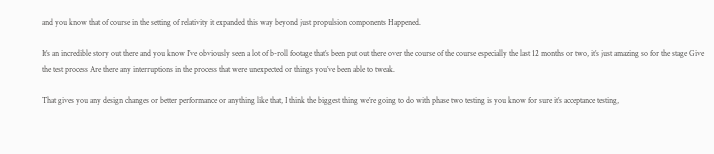and you know that of course in the setting of relativity it expanded this way beyond just propulsion components Happened.

It’s an incredible story out there and you know I’ve obviously seen a lot of b-roll footage that’s been put out there over the course of the course especially the last 12 months or two, it’s just amazing so for the stage Give the test process Are there any interruptions in the process that were unexpected or things you’ve been able to tweak.

That gives you any design changes or better performance or anything like that, I think the biggest thing we’re going to do with phase two testing is you know for sure it’s acceptance testing,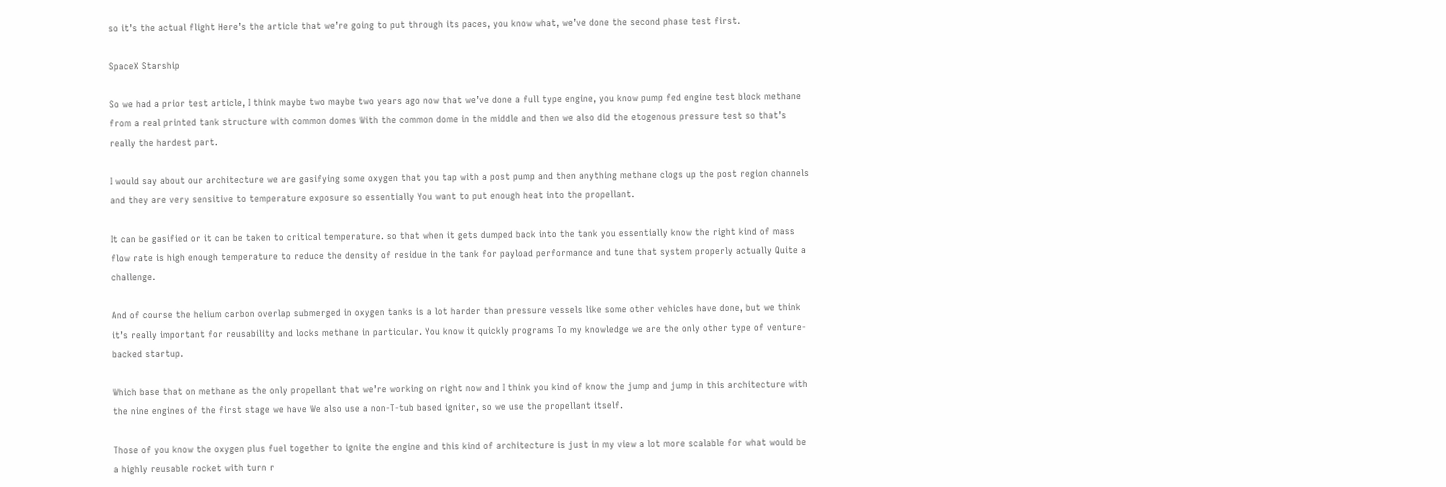so it’s the actual flight Here’s the article that we’re going to put through its paces, you know what, we’ve done the second phase test first.

SpaceX Starship

So we had a prior test article, I think maybe two maybe two years ago now that we’ve done a full type engine, you know pump fed engine test block methane from a real printed tank structure with common domes With the common dome in the middle and then we also did the etogenous pressure test so that’s really the hardest part.

I would say about our architecture we are gasifying some oxygen that you tap with a post pump and then anything methane clogs up the post region channels and they are very sensitive to temperature exposure so essentially You want to put enough heat into the propellant.

It can be gasified or it can be taken to critical temperature. so that when it gets dumped back into the tank you essentially know the right kind of mass flow rate is high enough temperature to reduce the density of residue in the tank for payload performance and tune that system properly actually Quite a challenge.

And of course the helium carbon overlap submerged in oxygen tanks is a lot harder than pressure vessels like some other vehicles have done, but we think it’s really important for reusability and locks methane in particular. You know it quickly programs To my knowledge we are the only other type of venture-backed startup.

Which base that on methane as the only propellant that we’re working on right now and I think you kind of know the jump and jump in this architecture with the nine engines of the first stage we have We also use a non-T-tub based igniter, so we use the propellant itself.

Those of you know the oxygen plus fuel together to ignite the engine and this kind of architecture is just in my view a lot more scalable for what would be a highly reusable rocket with turn r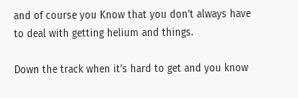and of course you Know that you don’t always have to deal with getting helium and things.

Down the track when it’s hard to get and you know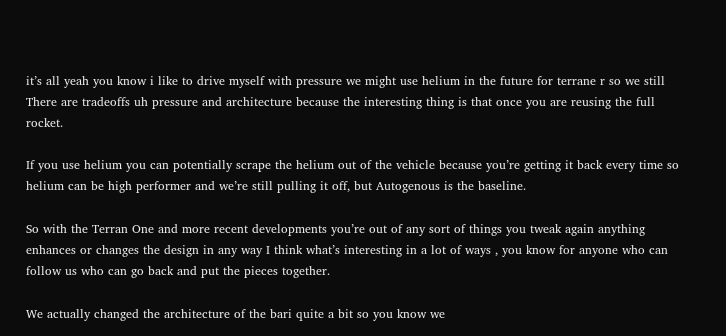it’s all yeah you know i like to drive myself with pressure we might use helium in the future for terrane r so we still There are tradeoffs uh pressure and architecture because the interesting thing is that once you are reusing the full rocket.

If you use helium you can potentially scrape the helium out of the vehicle because you’re getting it back every time so helium can be high performer and we’re still pulling it off, but Autogenous is the baseline.

So with the Terran One and more recent developments you’re out of any sort of things you tweak again anything enhances or changes the design in any way I think what’s interesting in a lot of ways , you know for anyone who can follow us who can go back and put the pieces together.

We actually changed the architecture of the bari quite a bit so you know we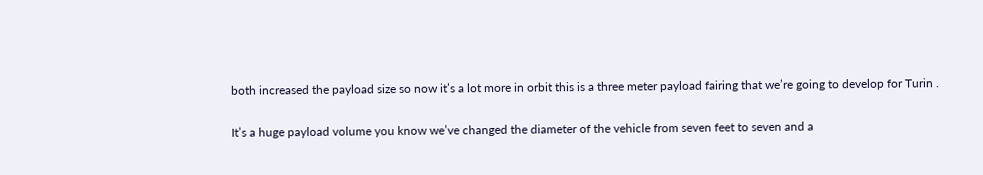both increased the payload size so now it’s a lot more in orbit this is a three meter payload fairing that we’re going to develop for Turin .

It’s a huge payload volume you know we’ve changed the diameter of the vehicle from seven feet to seven and a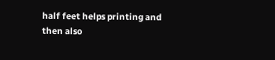half feet helps printing and then also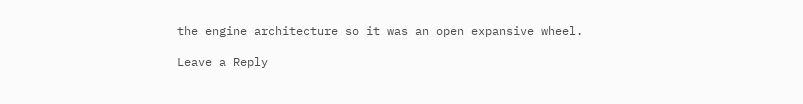the engine architecture so it was an open expansive wheel.

Leave a Reply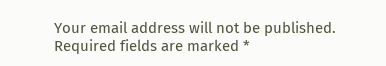Your email address will not be published. Required fields are marked *